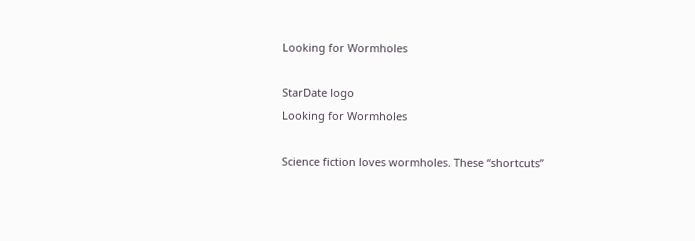Looking for Wormholes

StarDate logo
Looking for Wormholes

Science fiction loves wormholes. These “shortcuts”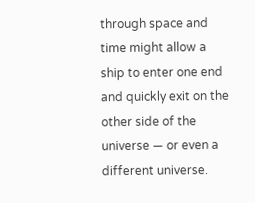through space and time might allow a ship to enter one end and quickly exit on the other side of the universe — or even a different universe.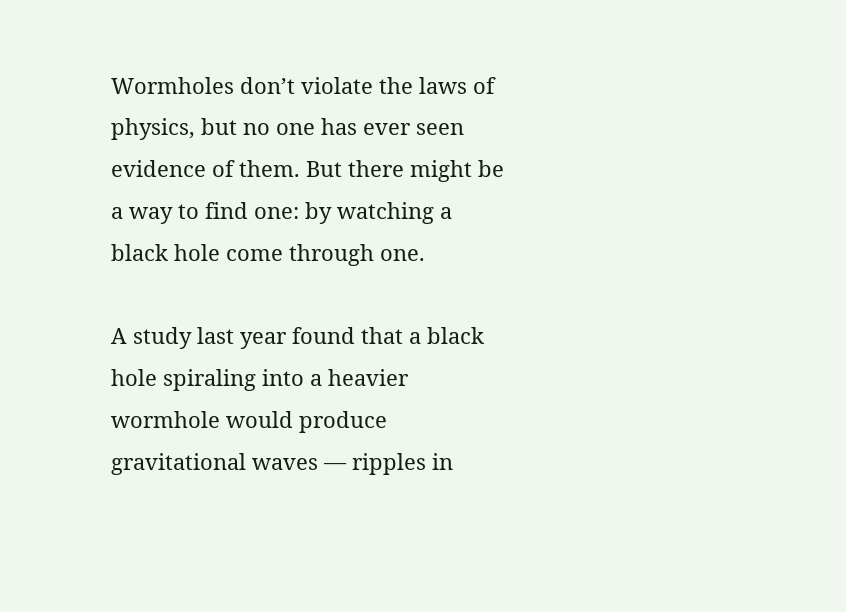Wormholes don’t violate the laws of physics, but no one has ever seen evidence of them. But there might be a way to find one: by watching a black hole come through one.

A study last year found that a black hole spiraling into a heavier wormhole would produce gravitational waves — ripples in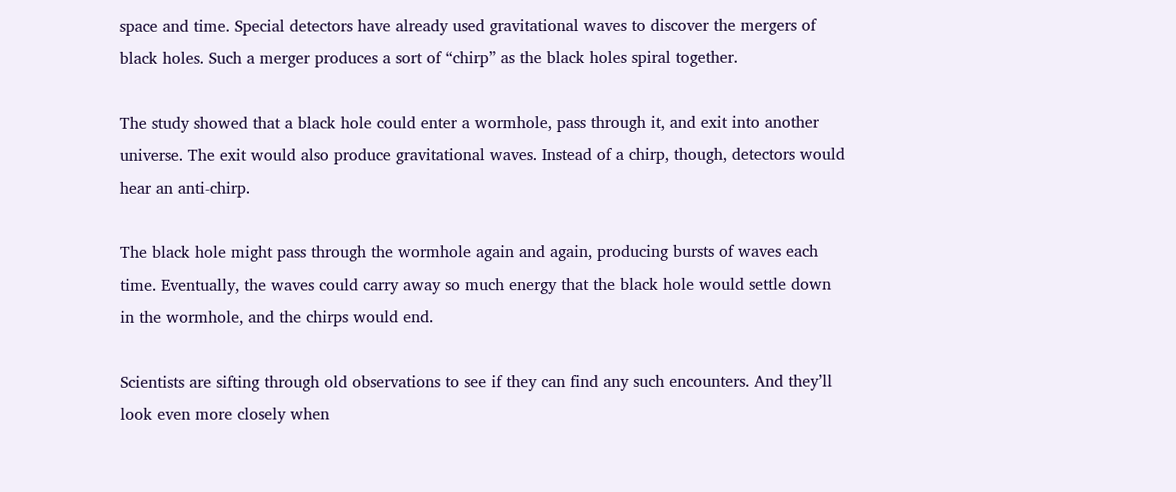space and time. Special detectors have already used gravitational waves to discover the mergers of black holes. Such a merger produces a sort of “chirp” as the black holes spiral together.

The study showed that a black hole could enter a wormhole, pass through it, and exit into another universe. The exit would also produce gravitational waves. Instead of a chirp, though, detectors would hear an anti-chirp.

The black hole might pass through the wormhole again and again, producing bursts of waves each time. Eventually, the waves could carry away so much energy that the black hole would settle down in the wormhole, and the chirps would end.

Scientists are sifting through old observations to see if they can find any such encounters. And they’ll look even more closely when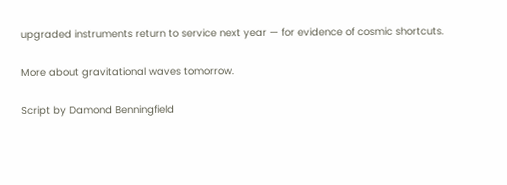upgraded instruments return to service next year — for evidence of cosmic shortcuts.

More about gravitational waves tomorrow.

Script by Damond Benningfield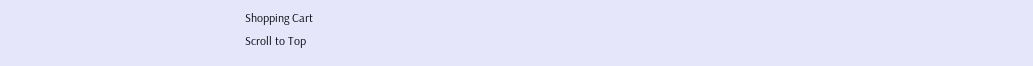Shopping Cart
Scroll to Top